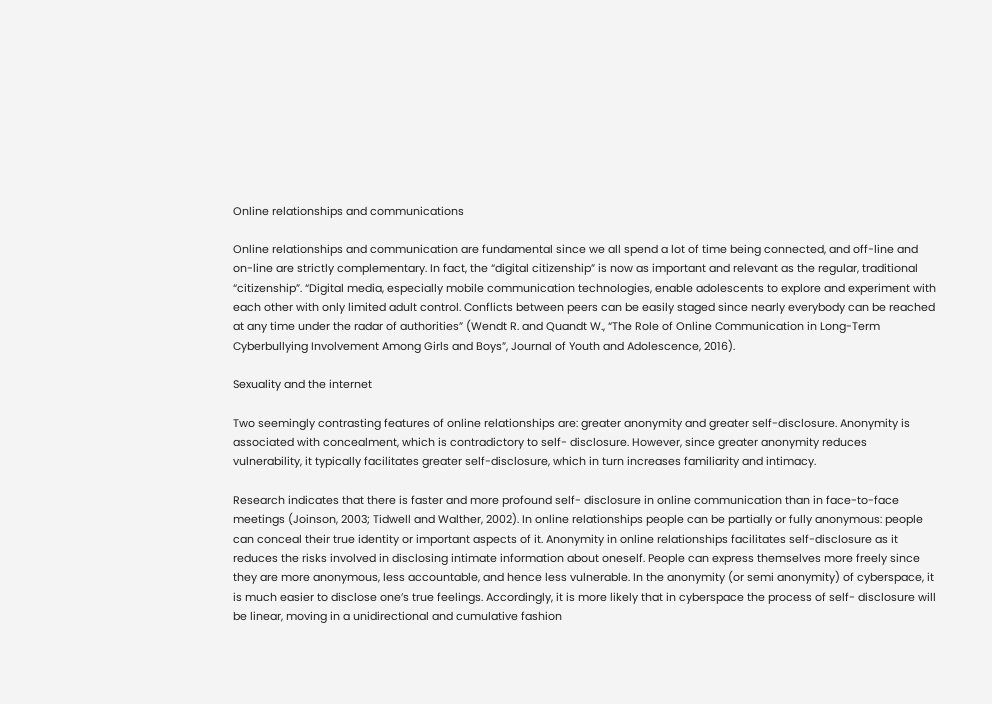Online relationships and communications

Online relationships and communication are fundamental since we all spend a lot of time being connected, and off-line and on-line are strictly complementary. In fact, the “digital citizenship” is now as important and relevant as the regular, traditional “citizenship”. “Digital media, especially mobile communication technologies, enable adolescents to explore and experiment with each other with only limited adult control. Conflicts between peers can be easily staged since nearly everybody can be reached at any time under the radar of authorities” (Wendt R. and Quandt W., “The Role of Online Communication in Long-Term Cyberbullying Involvement Among Girls and Boys”, Journal of Youth and Adolescence, 2016).

Sexuality and the internet

Two seemingly contrasting features of online relationships are: greater anonymity and greater self-disclosure. Anonymity is associated with concealment, which is contradictory to self- disclosure. However, since greater anonymity reduces vulnerability, it typically facilitates greater self-disclosure, which in turn increases familiarity and intimacy.

Research indicates that there is faster and more profound self- disclosure in online communication than in face-to-face meetings (Joinson, 2003; Tidwell and Walther, 2002). In online relationships people can be partially or fully anonymous: people can conceal their true identity or important aspects of it. Anonymity in online relationships facilitates self-disclosure as it reduces the risks involved in disclosing intimate information about oneself. People can express themselves more freely since they are more anonymous, less accountable, and hence less vulnerable. In the anonymity (or semi anonymity) of cyberspace, it is much easier to disclose one’s true feelings. Accordingly, it is more likely that in cyberspace the process of self- disclosure will be linear, moving in a unidirectional and cumulative fashion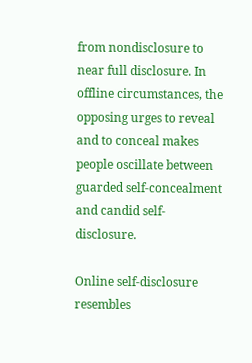from nondisclosure to near full disclosure. In offline circumstances, the opposing urges to reveal and to conceal makes people oscillate between guarded self-concealment and candid self- disclosure.

Online self-disclosure resembles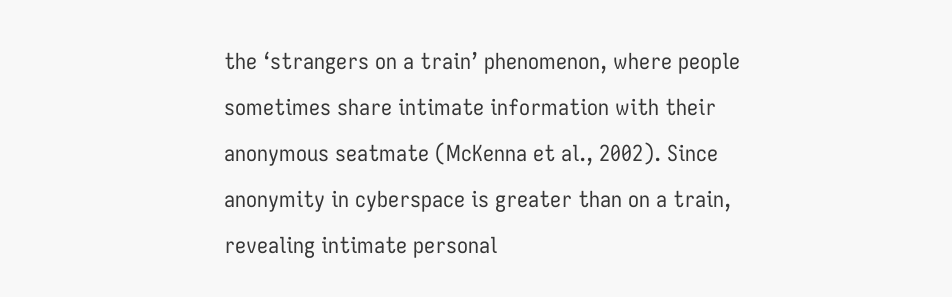the ‘strangers on a train’ phenomenon, where people sometimes share intimate information with their anonymous seatmate (McKenna et al., 2002). Since anonymity in cyberspace is greater than on a train, revealing intimate personal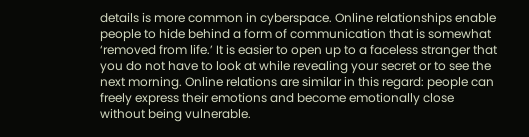details is more common in cyberspace. Online relationships enable people to hide behind a form of communication that is somewhat ‘removed from life.’ It is easier to open up to a faceless stranger that you do not have to look at while revealing your secret or to see the next morning. Online relations are similar in this regard: people can freely express their emotions and become emotionally close without being vulnerable.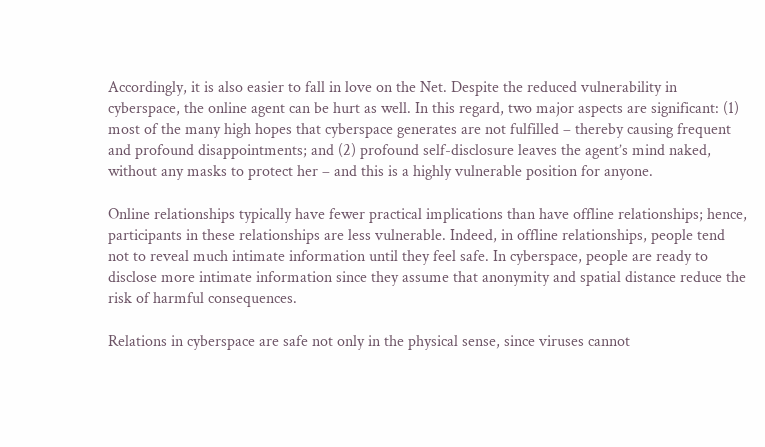Accordingly, it is also easier to fall in love on the Net. Despite the reduced vulnerability in cyberspace, the online agent can be hurt as well. In this regard, two major aspects are significant: (1) most of the many high hopes that cyberspace generates are not fulfilled – thereby causing frequent and profound disappointments; and (2) profound self-disclosure leaves the agent’s mind naked, without any masks to protect her – and this is a highly vulnerable position for anyone.

Online relationships typically have fewer practical implications than have offline relationships; hence, participants in these relationships are less vulnerable. Indeed, in offline relationships, people tend not to reveal much intimate information until they feel safe. In cyberspace, people are ready to disclose more intimate information since they assume that anonymity and spatial distance reduce the risk of harmful consequences.

Relations in cyberspace are safe not only in the physical sense, since viruses cannot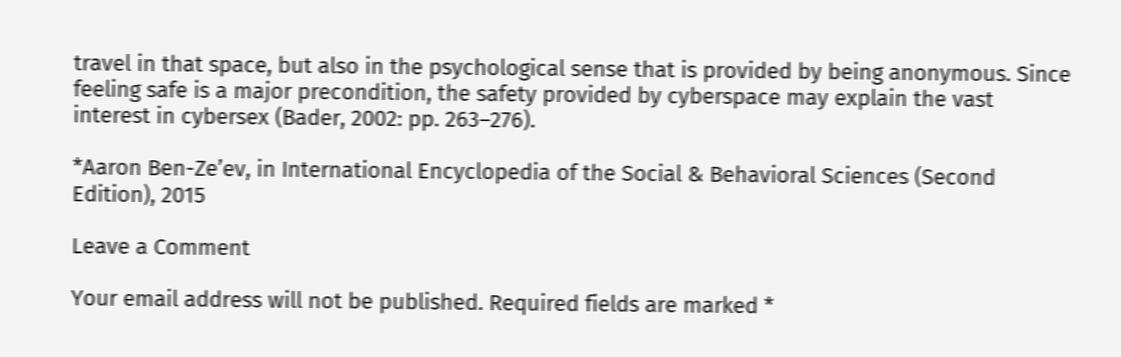travel in that space, but also in the psychological sense that is provided by being anonymous. Since feeling safe is a major precondition, the safety provided by cyberspace may explain the vast interest in cybersex (Bader, 2002: pp. 263–276).

*Aaron Ben-Ze’ev, in International Encyclopedia of the Social & Behavioral Sciences (Second Edition), 2015

Leave a Comment

Your email address will not be published. Required fields are marked *